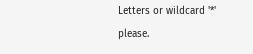Letters or wildcard '*' please.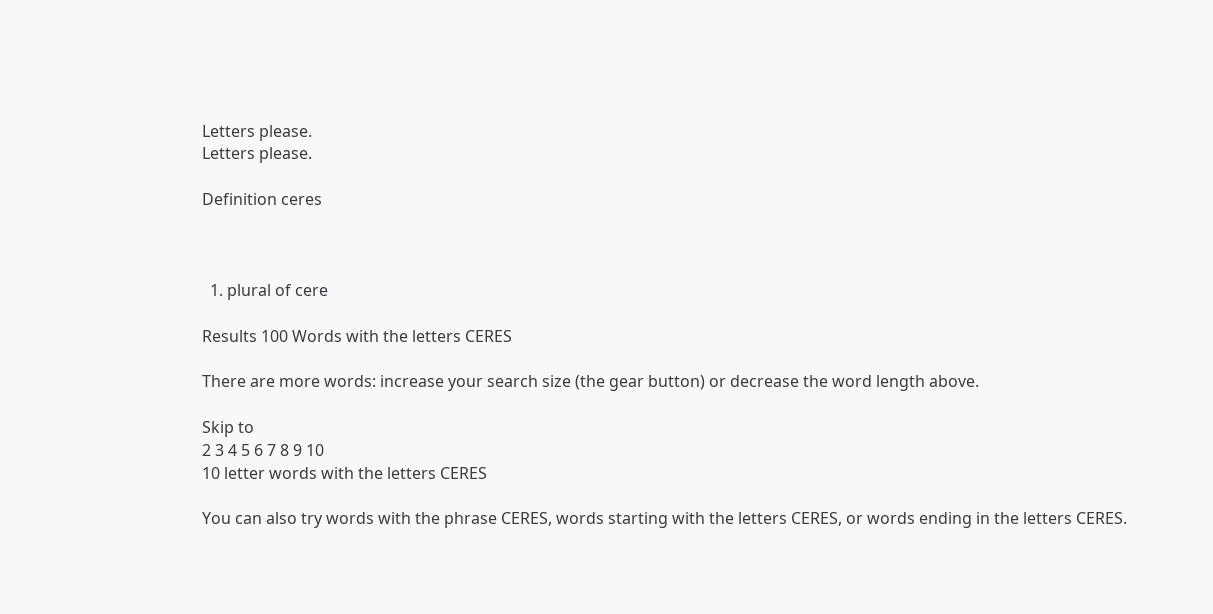Letters please.
Letters please.

Definition ceres



  1. plural of cere

Results 100 Words with the letters CERES

There are more words: increase your search size (the gear button) or decrease the word length above.

Skip to
2 3 4 5 6 7 8 9 10
10 letter words with the letters CERES

You can also try words with the phrase CERES, words starting with the letters CERES, or words ending in the letters CERES.